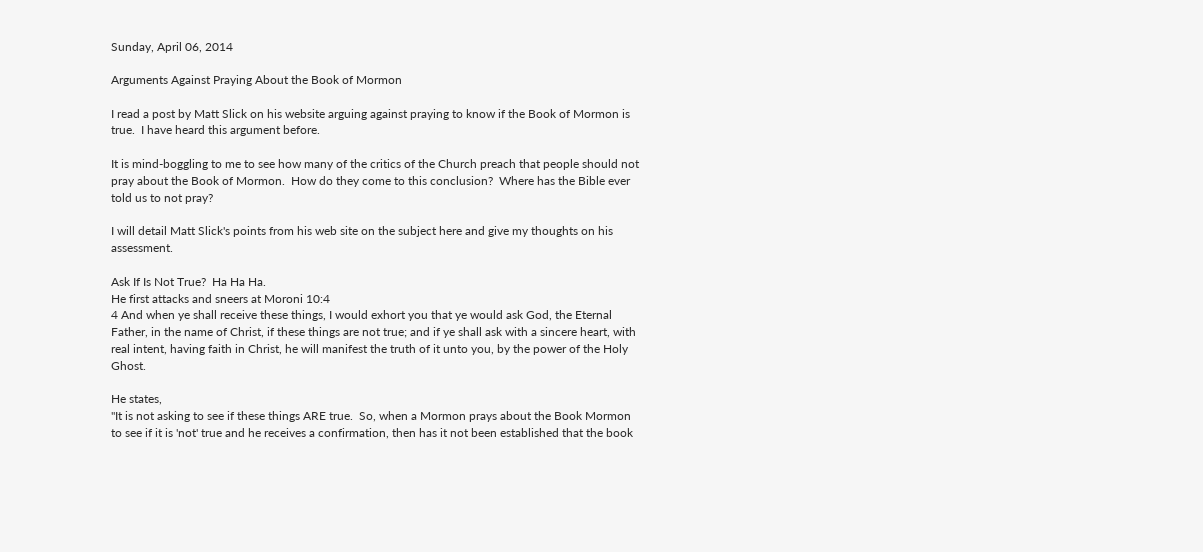Sunday, April 06, 2014

Arguments Against Praying About the Book of Mormon

I read a post by Matt Slick on his website arguing against praying to know if the Book of Mormon is true.  I have heard this argument before.

It is mind-boggling to me to see how many of the critics of the Church preach that people should not pray about the Book of Mormon.  How do they come to this conclusion?  Where has the Bible ever told us to not pray?

I will detail Matt Slick's points from his web site on the subject here and give my thoughts on his assessment.

Ask If Is Not True?  Ha Ha Ha.
He first attacks and sneers at Moroni 10:4
4 And when ye shall receive these things, I would exhort you that ye would ask God, the Eternal Father, in the name of Christ, if these things are not true; and if ye shall ask with a sincere heart, with real intent, having faith in Christ, he will manifest the truth of it unto you, by the power of the Holy Ghost.

He states,
"It is not asking to see if these things ARE true.  So, when a Mormon prays about the Book Mormon to see if it is 'not' true and he receives a confirmation, then has it not been established that the book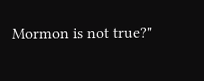Mormon is not true?"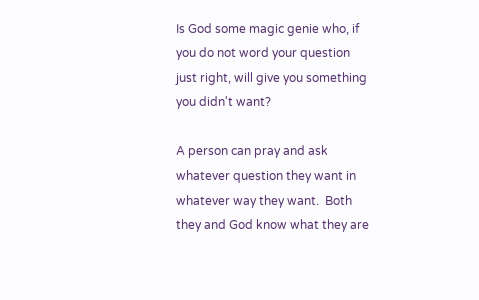Is God some magic genie who, if you do not word your question just right, will give you something you didn't want?

A person can pray and ask whatever question they want in whatever way they want.  Both they and God know what they are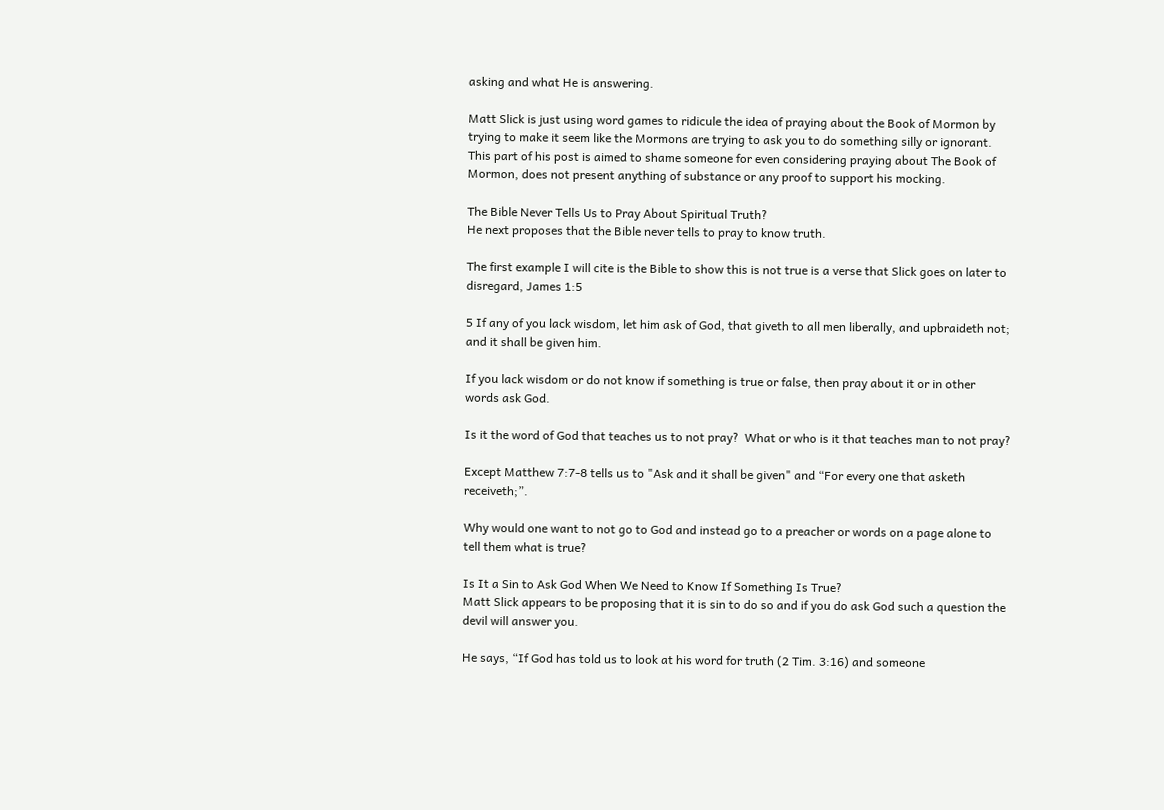asking and what He is answering.

Matt Slick is just using word games to ridicule the idea of praying about the Book of Mormon by trying to make it seem like the Mormons are trying to ask you to do something silly or ignorant.  This part of his post is aimed to shame someone for even considering praying about The Book of Mormon, does not present anything of substance or any proof to support his mocking.

The Bible Never Tells Us to Pray About Spiritual Truth?
He next proposes that the Bible never tells to pray to know truth.

The first example I will cite is the Bible to show this is not true is a verse that Slick goes on later to disregard, James 1:5

5 If any of you lack wisdom, let him ask of God, that giveth to all men liberally, and upbraideth not; and it shall be given him.

If you lack wisdom or do not know if something is true or false, then pray about it or in other words ask God.

Is it the word of God that teaches us to not pray?  What or who is it that teaches man to not pray?

Except Matthew 7:7-8 tells us to "Ask and it shall be given" and “For every one that asketh receiveth;”.

Why would one want to not go to God and instead go to a preacher or words on a page alone to tell them what is true?

Is It a Sin to Ask God When We Need to Know If Something Is True?
Matt Slick appears to be proposing that it is sin to do so and if you do ask God such a question the devil will answer you.

He says, “If God has told us to look at his word for truth (2 Tim. 3:16) and someone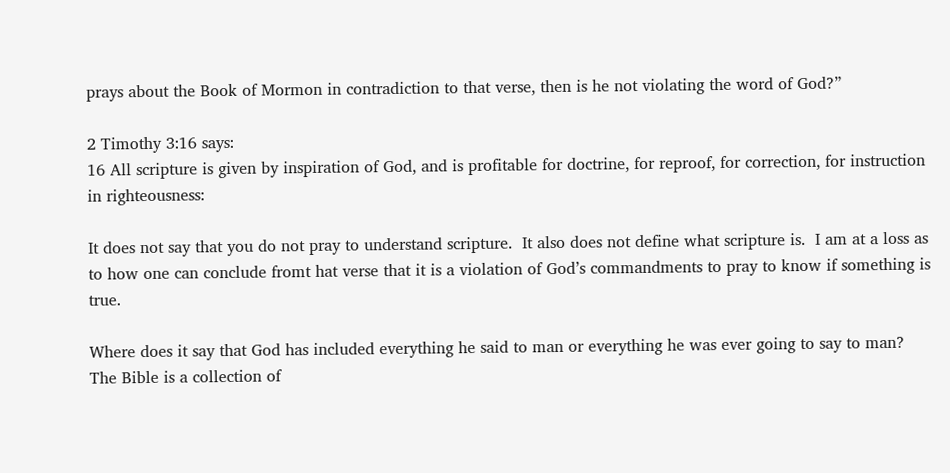prays about the Book of Mormon in contradiction to that verse, then is he not violating the word of God?”

2 Timothy 3:16 says:
16 All scripture is given by inspiration of God, and is profitable for doctrine, for reproof, for correction, for instruction in righteousness:

It does not say that you do not pray to understand scripture.  It also does not define what scripture is.  I am at a loss as to how one can conclude fromt hat verse that it is a violation of God’s commandments to pray to know if something is true.

Where does it say that God has included everything he said to man or everything he was ever going to say to man?  The Bible is a collection of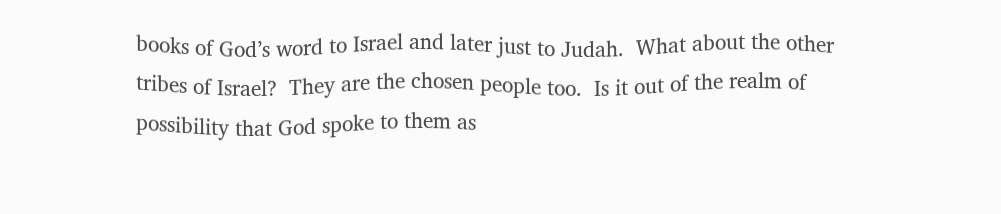books of God’s word to Israel and later just to Judah.  What about the other tribes of Israel?  They are the chosen people too.  Is it out of the realm of possibility that God spoke to them as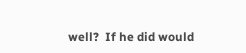well?  If he did would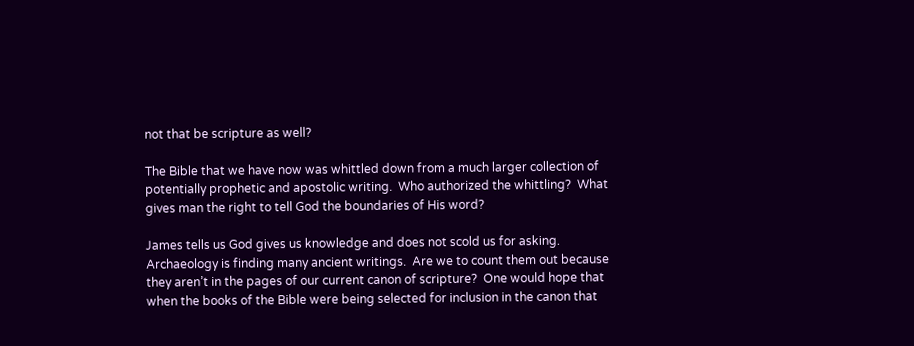not that be scripture as well?

The Bible that we have now was whittled down from a much larger collection of potentially prophetic and apostolic writing.  Who authorized the whittling?  What gives man the right to tell God the boundaries of His word?

James tells us God gives us knowledge and does not scold us for asking.  Archaeology is finding many ancient writings.  Are we to count them out because they aren’t in the pages of our current canon of scripture?  One would hope that when the books of the Bible were being selected for inclusion in the canon that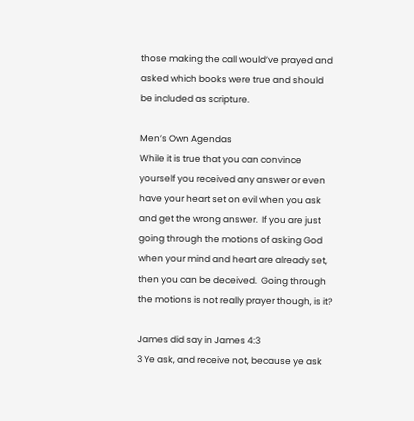those making the call would’ve prayed and asked which books were true and should be included as scripture.

Men’s Own Agendas
While it is true that you can convince yourself you received any answer or even have your heart set on evil when you ask and get the wrong answer.  If you are just going through the motions of asking God when your mind and heart are already set, then you can be deceived.  Going through the motions is not really prayer though, is it?

James did say in James 4:3
3 Ye ask, and receive not, because ye ask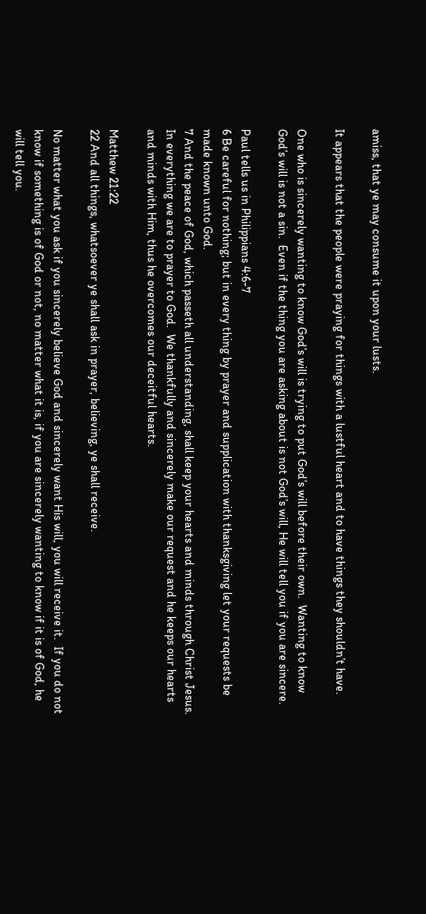amiss, that ye may consume it upon your lusts.

It appears that the people were praying for things with a lustful heart and to have things they shouldn’t have.

One who is sincerely wanting to know God’s will is trying to put God’s will before their own.  Wanting to know God’s will is not a sin.  Even if the thing you are asking about is not God’s will, He will tell you if you are sincere.

Paul tells us in Philippians 4:6-7
6 Be careful for nothing; but in every thing by prayer and supplication with thanksgiving let your requests be made known unto God.
7 And the peace of God, which passeth all understanding, shall keep your hearts and minds through Christ Jesus.
In everything we are to prayer to God.  We thankfully and sincerely make our request and he keeps our hearts and minds with Him, thus he overcomes our deceitful hearts.

Matthew 21:22
22 And all things, whatsoever ye shall ask in prayer, believing, ye shall receive.

No matter what you ask if you sincerely believe God and sincerely want His will, you will receive it.  If you do not know if something is of God or not, no matter what it is, if you are sincerely wanting to know if it is of God, he will tell you.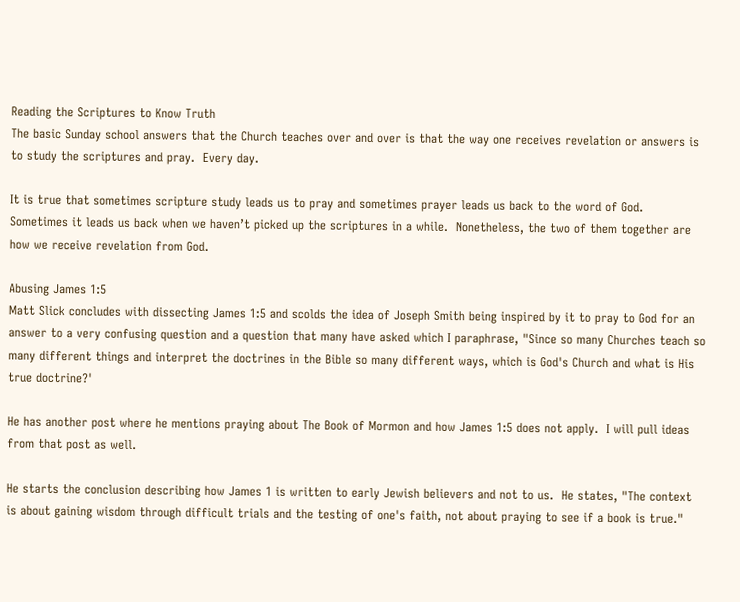Reading the Scriptures to Know Truth
The basic Sunday school answers that the Church teaches over and over is that the way one receives revelation or answers is to study the scriptures and pray.  Every day.

It is true that sometimes scripture study leads us to pray and sometimes prayer leads us back to the word of God.  Sometimes it leads us back when we haven’t picked up the scriptures in a while.  Nonetheless, the two of them together are how we receive revelation from God.

Abusing James 1:5
Matt Slick concludes with dissecting James 1:5 and scolds the idea of Joseph Smith being inspired by it to pray to God for an answer to a very confusing question and a question that many have asked which I paraphrase, "Since so many Churches teach so many different things and interpret the doctrines in the Bible so many different ways, which is God's Church and what is His true doctrine?'

He has another post where he mentions praying about The Book of Mormon and how James 1:5 does not apply.  I will pull ideas from that post as well.

He starts the conclusion describing how James 1 is written to early Jewish believers and not to us.  He states, "The context is about gaining wisdom through difficult trials and the testing of one's faith, not about praying to see if a book is true."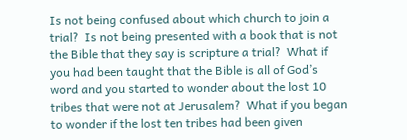Is not being confused about which church to join a trial?  Is not being presented with a book that is not the Bible that they say is scripture a trial?  What if you had been taught that the Bible is all of God’s word and you started to wonder about the lost 10 tribes that were not at Jerusalem?  What if you began to wonder if the lost ten tribes had been given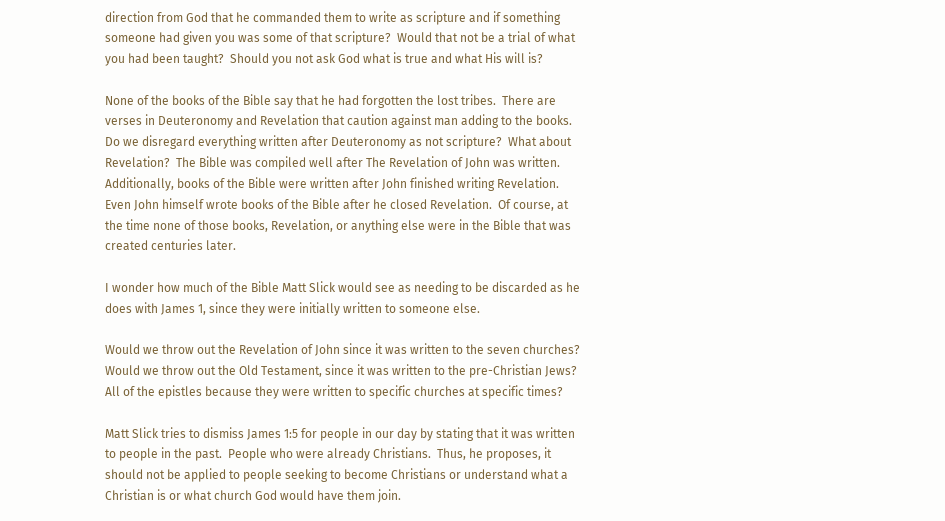direction from God that he commanded them to write as scripture and if something someone had given you was some of that scripture?  Would that not be a trial of what you had been taught?  Should you not ask God what is true and what His will is?

None of the books of the Bible say that he had forgotten the lost tribes.  There are verses in Deuteronomy and Revelation that caution against man adding to the books.  Do we disregard everything written after Deuteronomy as not scripture?  What about Revelation?  The Bible was compiled well after The Revelation of John was written.  Additionally, books of the Bible were written after John finished writing Revelation.  Even John himself wrote books of the Bible after he closed Revelation.  Of course, at the time none of those books, Revelation, or anything else were in the Bible that was created centuries later.

I wonder how much of the Bible Matt Slick would see as needing to be discarded as he does with James 1, since they were initially written to someone else.

Would we throw out the Revelation of John since it was written to the seven churches?  Would we throw out the Old Testament, since it was written to the pre-Christian Jews?  All of the epistles because they were written to specific churches at specific times?

Matt Slick tries to dismiss James 1:5 for people in our day by stating that it was written to people in the past.  People who were already Christians.  Thus, he proposes, it should not be applied to people seeking to become Christians or understand what a Christian is or what church God would have them join.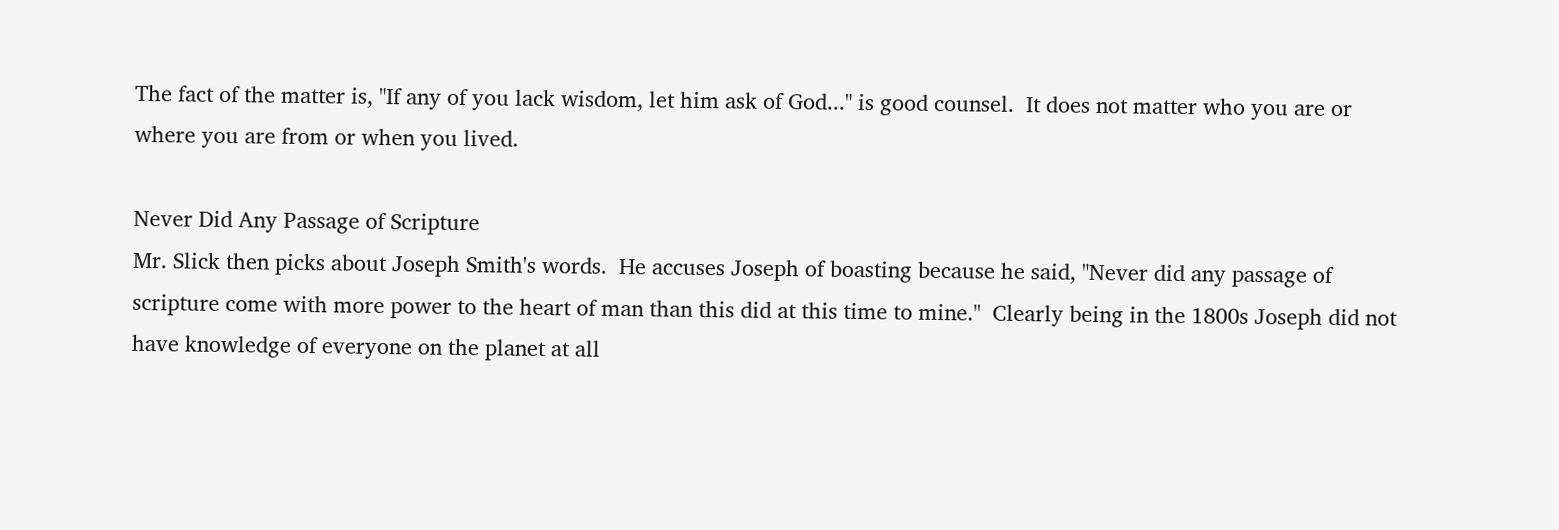The fact of the matter is, "If any of you lack wisdom, let him ask of God..." is good counsel.  It does not matter who you are or where you are from or when you lived.

Never Did Any Passage of Scripture
Mr. Slick then picks about Joseph Smith's words.  He accuses Joseph of boasting because he said, "Never did any passage of scripture come with more power to the heart of man than this did at this time to mine."  Clearly being in the 1800s Joseph did not have knowledge of everyone on the planet at all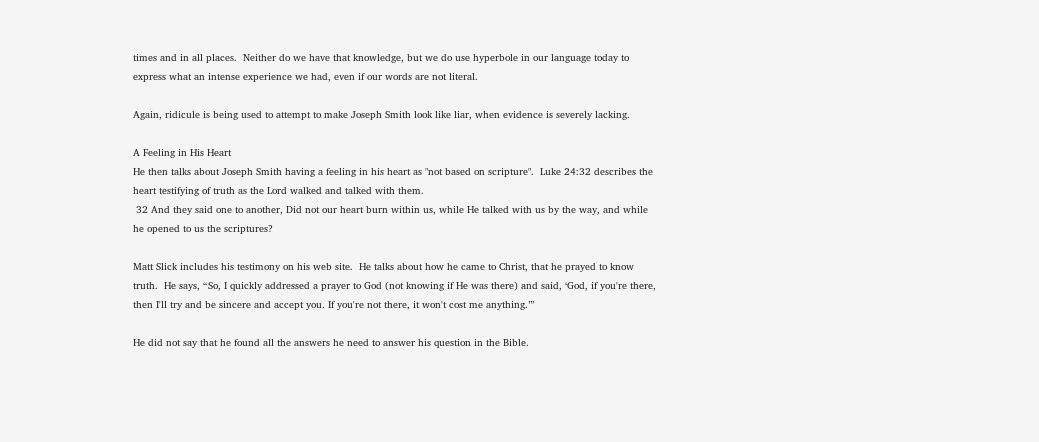times and in all places.  Neither do we have that knowledge, but we do use hyperbole in our language today to express what an intense experience we had, even if our words are not literal.

Again, ridicule is being used to attempt to make Joseph Smith look like liar, when evidence is severely lacking.

A Feeling in His Heart
He then talks about Joseph Smith having a feeling in his heart as "not based on scripture".  Luke 24:32 describes the heart testifying of truth as the Lord walked and talked with them.
 32 And they said one to another, Did not our heart burn within us, while He talked with us by the way, and while he opened to us the scriptures?

Matt Slick includes his testimony on his web site.  He talks about how he came to Christ, that he prayed to know truth.  He says, “So, I quickly addressed a prayer to God (not knowing if He was there) and said, ‘God, if you're there, then I'll try and be sincere and accept you. If you're not there, it won't cost me anything.’”

He did not say that he found all the answers he need to answer his question in the Bible.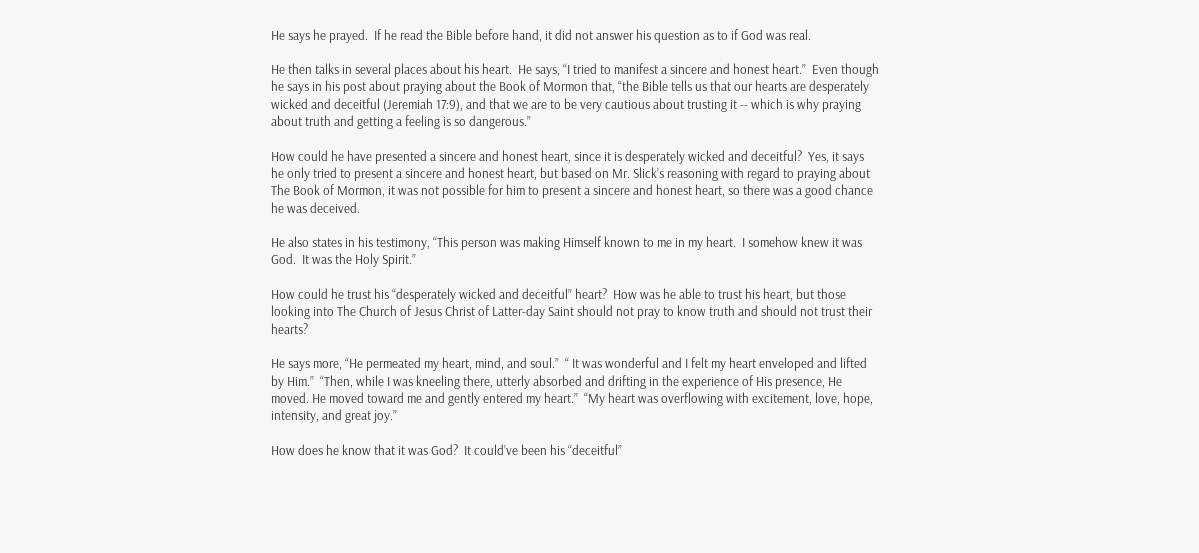He says he prayed.  If he read the Bible before hand, it did not answer his question as to if God was real.

He then talks in several places about his heart.  He says, “I tried to manifest a sincere and honest heart.”  Even though he says in his post about praying about the Book of Mormon that, “the Bible tells us that our hearts are desperately wicked and deceitful (Jeremiah 17:9), and that we are to be very cautious about trusting it -- which is why praying about truth and getting a feeling is so dangerous.”

How could he have presented a sincere and honest heart, since it is desperately wicked and deceitful?  Yes, it says he only tried to present a sincere and honest heart, but based on Mr. Slick’s reasoning with regard to praying about The Book of Mormon, it was not possible for him to present a sincere and honest heart, so there was a good chance he was deceived.

He also states in his testimony, “This person was making Himself known to me in my heart.  I somehow knew it was God.  It was the Holy Spirit.”

How could he trust his “desperately wicked and deceitful” heart?  How was he able to trust his heart, but those looking into The Church of Jesus Christ of Latter-day Saint should not pray to know truth and should not trust their hearts?

He says more, “He permeated my heart, mind, and soul.”  “ It was wonderful and I felt my heart enveloped and lifted by Him.”  “Then, while I was kneeling there, utterly absorbed and drifting in the experience of His presence, He moved. He moved toward me and gently entered my heart.”  “My heart was overflowing with excitement, love, hope, intensity, and great joy.”

How does he know that it was God?  It could’ve been his “deceitful”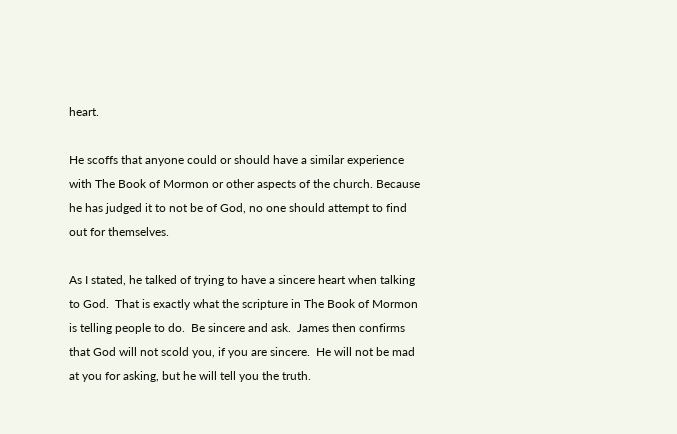heart.

He scoffs that anyone could or should have a similar experience with The Book of Mormon or other aspects of the church. Because he has judged it to not be of God, no one should attempt to find out for themselves.

As I stated, he talked of trying to have a sincere heart when talking to God.  That is exactly what the scripture in The Book of Mormon is telling people to do.  Be sincere and ask.  James then confirms that God will not scold you, if you are sincere.  He will not be mad at you for asking, but he will tell you the truth.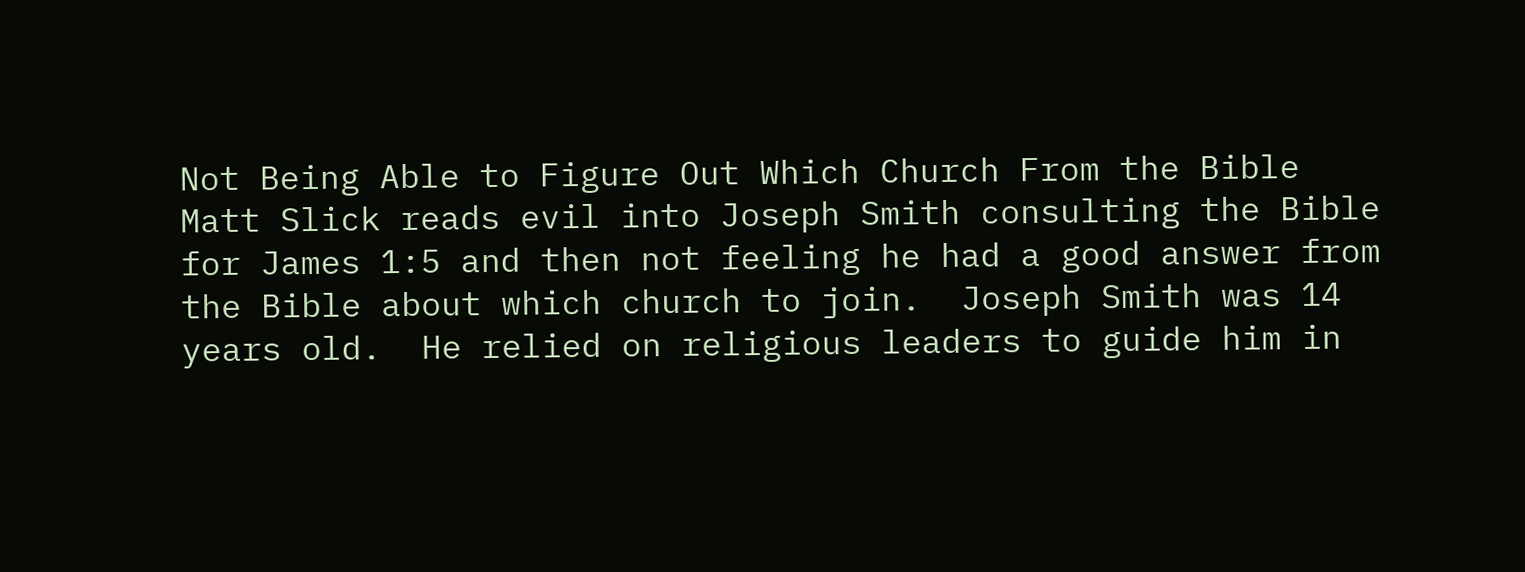Not Being Able to Figure Out Which Church From the Bible
Matt Slick reads evil into Joseph Smith consulting the Bible for James 1:5 and then not feeling he had a good answer from the Bible about which church to join.  Joseph Smith was 14 years old.  He relied on religious leaders to guide him in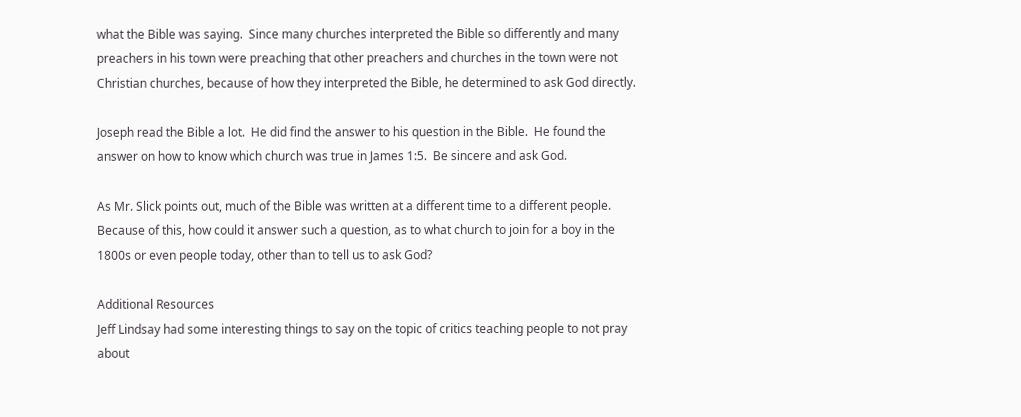what the Bible was saying.  Since many churches interpreted the Bible so differently and many preachers in his town were preaching that other preachers and churches in the town were not Christian churches, because of how they interpreted the Bible, he determined to ask God directly.

Joseph read the Bible a lot.  He did find the answer to his question in the Bible.  He found the answer on how to know which church was true in James 1:5.  Be sincere and ask God.

As Mr. Slick points out, much of the Bible was written at a different time to a different people.  Because of this, how could it answer such a question, as to what church to join for a boy in the 1800s or even people today, other than to tell us to ask God?

Additional Resources
Jeff Lindsay had some interesting things to say on the topic of critics teaching people to not pray about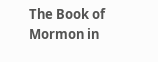The Book of Mormon in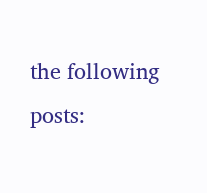the following posts: